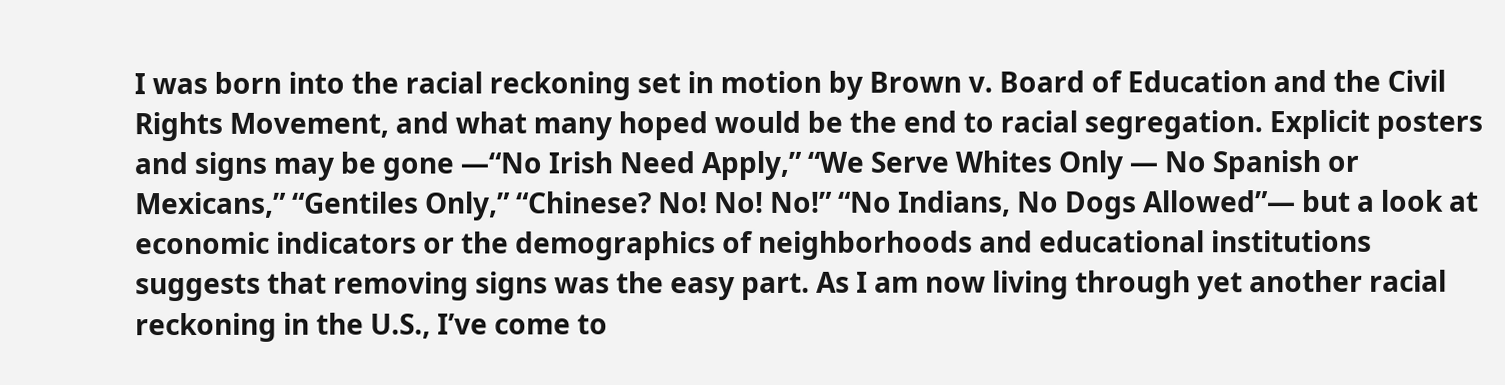I was born into the racial reckoning set in motion by Brown v. Board of Education and the Civil Rights Movement, and what many hoped would be the end to racial segregation. Explicit posters and signs may be gone —“No Irish Need Apply,” “We Serve Whites Only — No Spanish or Mexicans,” “Gentiles Only,” “Chinese? No! No! No!” “No Indians, No Dogs Allowed”— but a look at economic indicators or the demographics of neighborhoods and educational institutions suggests that removing signs was the easy part. As I am now living through yet another racial reckoning in the U.S., I’ve come to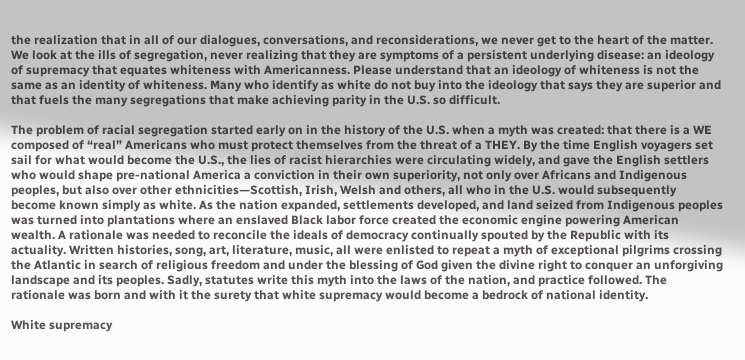the realization that in all of our dialogues, conversations, and reconsiderations, we never get to the heart of the matter. We look at the ills of segregation, never realizing that they are symptoms of a persistent underlying disease: an ideology of supremacy that equates whiteness with Americanness. Please understand that an ideology of whiteness is not the same as an identity of whiteness. Many who identify as white do not buy into the ideology that says they are superior and that fuels the many segregations that make achieving parity in the U.S. so difficult.

The problem of racial segregation started early on in the history of the U.S. when a myth was created: that there is a WE composed of “real” Americans who must protect themselves from the threat of a THEY. By the time English voyagers set sail for what would become the U.S., the lies of racist hierarchies were circulating widely, and gave the English settlers who would shape pre-national America a conviction in their own superiority, not only over Africans and Indigenous peoples, but also over other ethnicities—Scottish, Irish, Welsh and others, all who in the U.S. would subsequently become known simply as white. As the nation expanded, settlements developed, and land seized from Indigenous peoples was turned into plantations where an enslaved Black labor force created the economic engine powering American wealth. A rationale was needed to reconcile the ideals of democracy continually spouted by the Republic with its actuality. Written histories, song, art, literature, music, all were enlisted to repeat a myth of exceptional pilgrims crossing the Atlantic in search of religious freedom and under the blessing of God given the divine right to conquer an unforgiving landscape and its peoples. Sadly, statutes write this myth into the laws of the nation, and practice followed. The rationale was born and with it the surety that white supremacy would become a bedrock of national identity.

White supremacy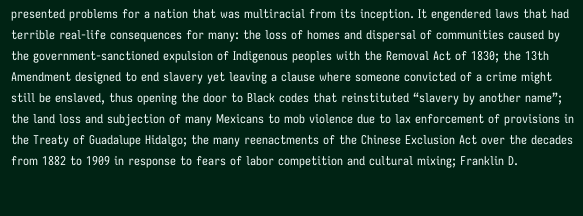presented problems for a nation that was multiracial from its inception. It engendered laws that had terrible real-life consequences for many: the loss of homes and dispersal of communities caused by the government-sanctioned expulsion of Indigenous peoples with the Removal Act of 1830; the 13th Amendment designed to end slavery yet leaving a clause where someone convicted of a crime might still be enslaved, thus opening the door to Black codes that reinstituted “slavery by another name”; the land loss and subjection of many Mexicans to mob violence due to lax enforcement of provisions in the Treaty of Guadalupe Hidalgo; the many reenactments of the Chinese Exclusion Act over the decades from 1882 to 1909 in response to fears of labor competition and cultural mixing; Franklin D.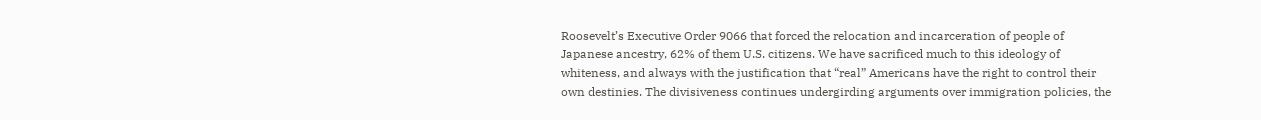Roosevelt’s Executive Order 9066 that forced the relocation and incarceration of people of Japanese ancestry, 62% of them U.S. citizens. We have sacrificed much to this ideology of whiteness, and always with the justification that “real” Americans have the right to control their own destinies. The divisiveness continues undergirding arguments over immigration policies, the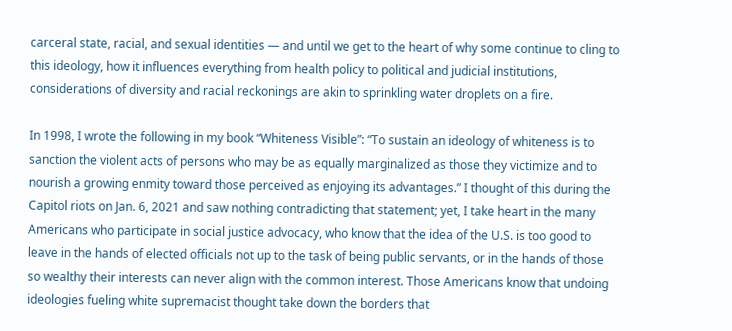carceral state, racial, and sexual identities — and until we get to the heart of why some continue to cling to this ideology, how it influences everything from health policy to political and judicial institutions, considerations of diversity and racial reckonings are akin to sprinkling water droplets on a fire.

In 1998, I wrote the following in my book “Whiteness Visible”: “To sustain an ideology of whiteness is to sanction the violent acts of persons who may be as equally marginalized as those they victimize and to nourish a growing enmity toward those perceived as enjoying its advantages.” I thought of this during the Capitol riots on Jan. 6, 2021 and saw nothing contradicting that statement; yet, I take heart in the many Americans who participate in social justice advocacy, who know that the idea of the U.S. is too good to leave in the hands of elected officials not up to the task of being public servants, or in the hands of those so wealthy their interests can never align with the common interest. Those Americans know that undoing ideologies fueling white supremacist thought take down the borders that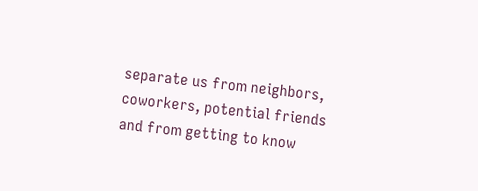separate us from neighbors, coworkers, potential friends and from getting to know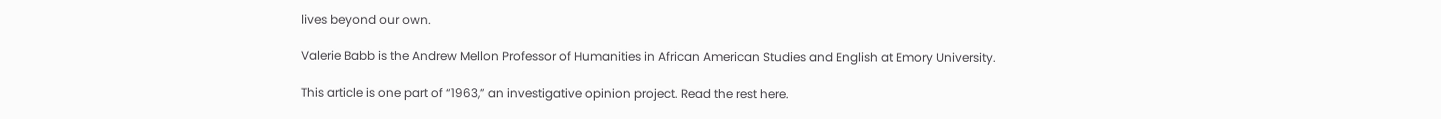lives beyond our own.

Valerie Babb is the Andrew Mellon Professor of Humanities in African American Studies and English at Emory University.

This article is one part of “1963,” an investigative opinion project. Read the rest here.